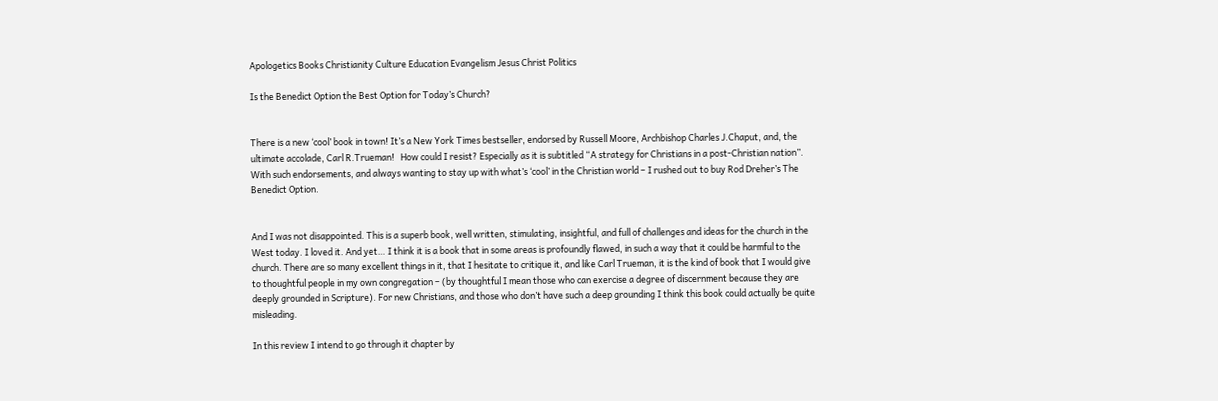Apologetics Books Christianity Culture Education Evangelism Jesus Christ Politics

Is the Benedict Option the Best Option for Today’s Church?


There is a new ‘cool’ book in town! It’s a New York Times bestseller, endorsed by Russell Moore, Archbishop Charles J.Chaput, and, the ultimate accolade, Carl R.Trueman!   How could I resist? Especially as it is subtitled “A strategy for Christians in a post-Christian nation”. With such endorsements, and always wanting to stay up with what’s ‘cool’ in the Christian world – I rushed out to buy Rod Dreher’s The Benedict Option.


And I was not disappointed. This is a superb book, well written, stimulating, insightful, and full of challenges and ideas for the church in the West today. I loved it. And yet… I think it is a book that in some areas is profoundly flawed, in such a way that it could be harmful to the church. There are so many excellent things in it, that I hesitate to critique it, and like Carl Trueman, it is the kind of book that I would give to thoughtful people in my own congregation – (by thoughtful I mean those who can exercise a degree of discernment because they are deeply grounded in Scripture). For new Christians, and those who don’t have such a deep grounding I think this book could actually be quite misleading.

In this review I intend to go through it chapter by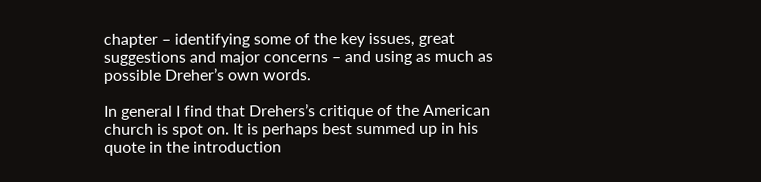chapter – identifying some of the key issues, great suggestions and major concerns – and using as much as possible Dreher’s own words.

In general I find that Drehers’s critique of the American church is spot on. It is perhaps best summed up in his quote in the introduction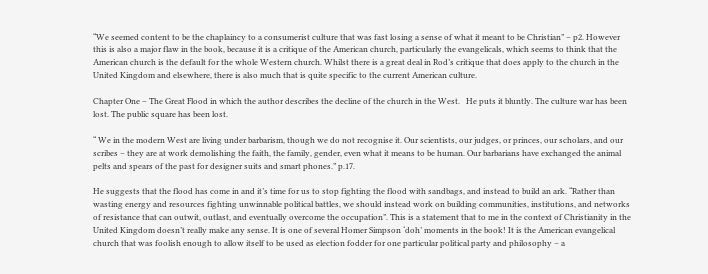“We seemed content to be the chaplaincy to a consumerist culture that was fast losing a sense of what it meant to be Christian” – p2. However this is also a major flaw in the book, because it is a critique of the American church, particularly the evangelicals, which seems to think that the American church is the default for the whole Western church. Whilst there is a great deal in Rod’s critique that does apply to the church in the United Kingdom and elsewhere, there is also much that is quite specific to the current American culture.

Chapter One – The Great Flood in which the author describes the decline of the church in the West.   He puts it bluntly. The culture war has been lost. The public square has been lost.

“ We in the modern West are living under barbarism, though we do not recognise it. Our scientists, our judges, or princes, our scholars, and our scribes – they are at work demolishing the faith, the family, gender, even what it means to be human. Our barbarians have exchanged the animal pelts and spears of the past for designer suits and smart phones.” p.17.

He suggests that the flood has come in and it’s time for us to stop fighting the flood with sandbags, and instead to build an ark. “Rather than wasting energy and resources fighting unwinnable political battles, we should instead work on building communities, institutions, and networks of resistance that can outwit, outlast, and eventually overcome the occupation”. This is a statement that to me in the context of Christianity in the United Kingdom doesn’t really make any sense. It is one of several Homer Simpson ‘doh’ moments in the book! It is the American evangelical church that was foolish enough to allow itself to be used as election fodder for one particular political party and philosophy – a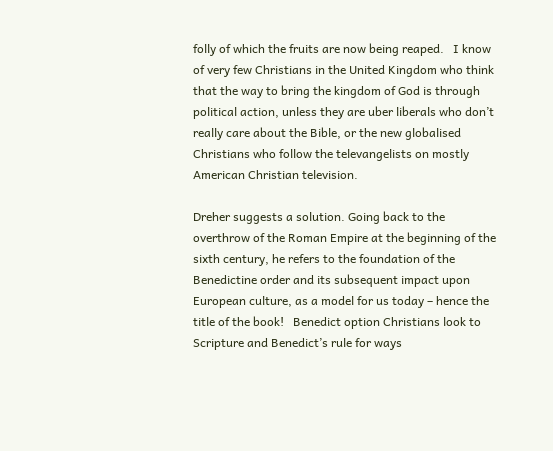folly of which the fruits are now being reaped.   I know of very few Christians in the United Kingdom who think that the way to bring the kingdom of God is through political action, unless they are uber liberals who don’t really care about the Bible, or the new globalised Christians who follow the televangelists on mostly American Christian television.

Dreher suggests a solution. Going back to the overthrow of the Roman Empire at the beginning of the sixth century, he refers to the foundation of the Benedictine order and its subsequent impact upon European culture, as a model for us today – hence the title of the book!   Benedict option Christians look to Scripture and Benedict’s rule for ways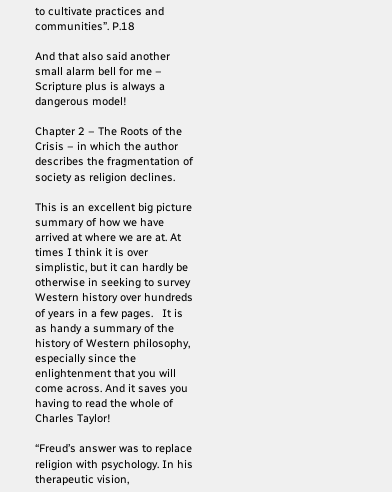to cultivate practices and communities”. P.18

And that also said another small alarm bell for me – Scripture plus is always a dangerous model!

Chapter 2 – The Roots of the Crisis – in which the author describes the fragmentation of society as religion declines.

This is an excellent big picture summary of how we have arrived at where we are at. At times I think it is over simplistic, but it can hardly be otherwise in seeking to survey Western history over hundreds of years in a few pages.   It is as handy a summary of the history of Western philosophy, especially since the enlightenment that you will come across. And it saves you having to read the whole of Charles Taylor!

“Freud’s answer was to replace religion with psychology. In his therapeutic vision,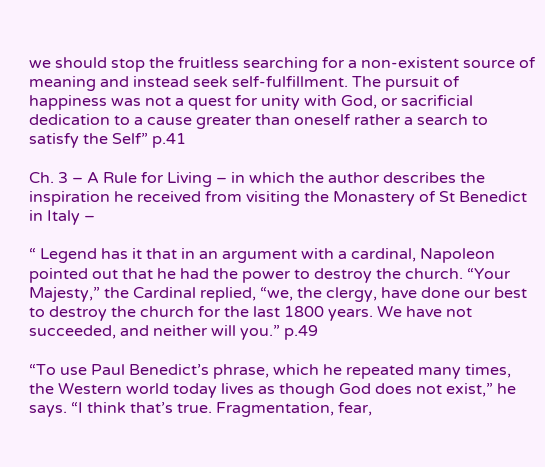we should stop the fruitless searching for a non-existent source of meaning and instead seek self-fulfillment. The pursuit of happiness was not a quest for unity with God, or sacrificial dedication to a cause greater than oneself rather a search to satisfy the Self” p.41

Ch. 3 – A Rule for Living – in which the author describes the inspiration he received from visiting the Monastery of St Benedict in Italy –

“ Legend has it that in an argument with a cardinal, Napoleon pointed out that he had the power to destroy the church. “Your Majesty,” the Cardinal replied, “we, the clergy, have done our best to destroy the church for the last 1800 years. We have not succeeded, and neither will you.” p.49

“To use Paul Benedict’s phrase, which he repeated many times, the Western world today lives as though God does not exist,” he says. “I think that’s true. Fragmentation, fear,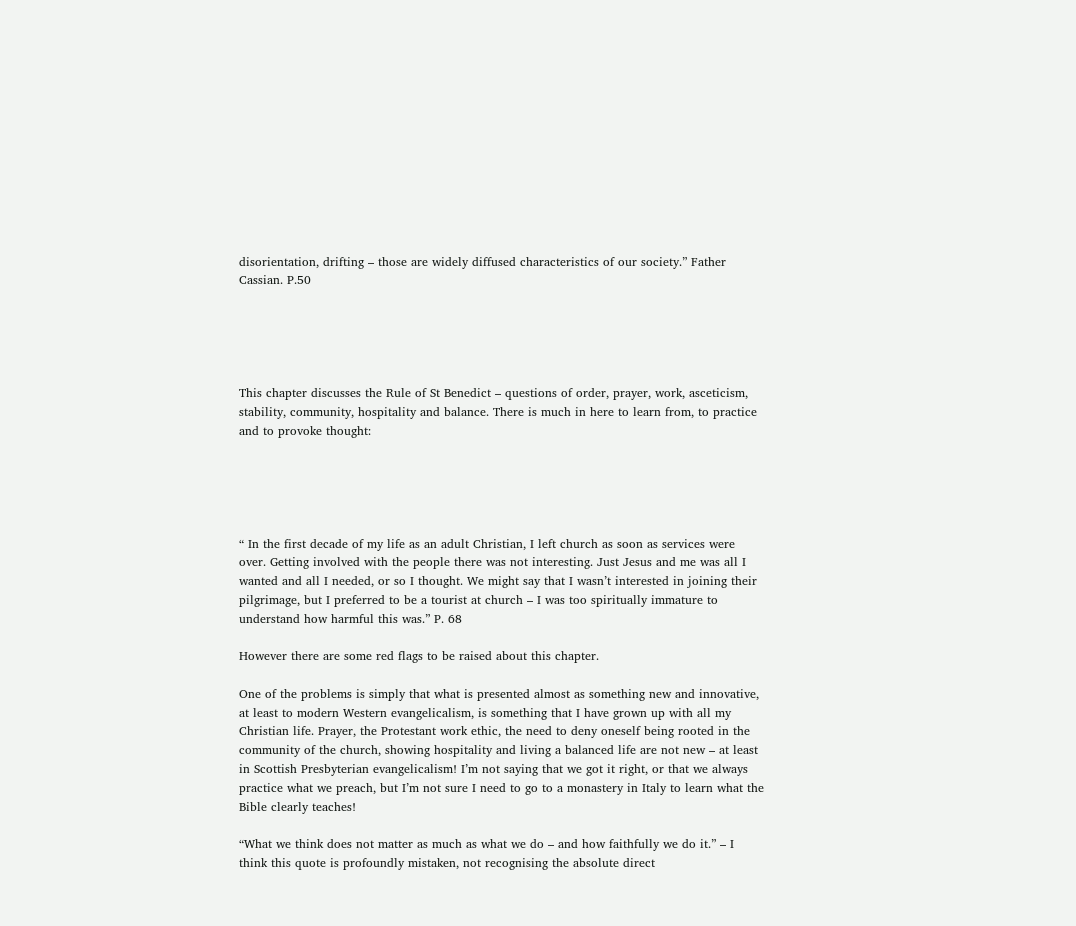disorientation, drifting – those are widely diffused characteristics of our society.” Father Cassian. P.50





This chapter discusses the Rule of St Benedict – questions of order, prayer, work, asceticism, stability, community, hospitality and balance. There is much in here to learn from, to practice and to provoke thought:





“ In the first decade of my life as an adult Christian, I left church as soon as services were over. Getting involved with the people there was not interesting. Just Jesus and me was all I wanted and all I needed, or so I thought. We might say that I wasn’t interested in joining their pilgrimage, but I preferred to be a tourist at church – I was too spiritually immature to understand how harmful this was.” P. 68

However there are some red flags to be raised about this chapter.

One of the problems is simply that what is presented almost as something new and innovative, at least to modern Western evangelicalism, is something that I have grown up with all my Christian life. Prayer, the Protestant work ethic, the need to deny oneself being rooted in the community of the church, showing hospitality and living a balanced life are not new – at least in Scottish Presbyterian evangelicalism! I’m not saying that we got it right, or that we always practice what we preach, but I’m not sure I need to go to a monastery in Italy to learn what the Bible clearly teaches!

“What we think does not matter as much as what we do – and how faithfully we do it.” – I think this quote is profoundly mistaken, not recognising the absolute direct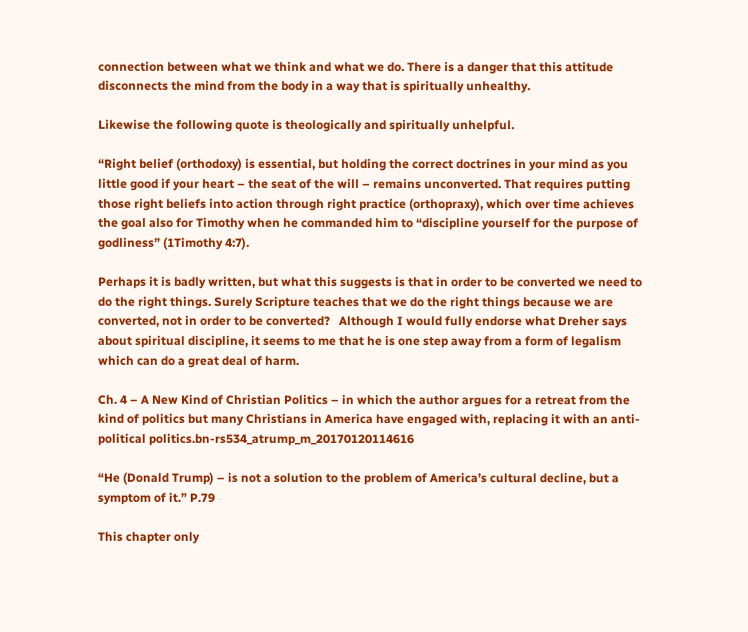connection between what we think and what we do. There is a danger that this attitude disconnects the mind from the body in a way that is spiritually unhealthy.

Likewise the following quote is theologically and spiritually unhelpful.

“Right belief (orthodoxy) is essential, but holding the correct doctrines in your mind as you little good if your heart – the seat of the will – remains unconverted. That requires putting those right beliefs into action through right practice (orthopraxy), which over time achieves the goal also for Timothy when he commanded him to “discipline yourself for the purpose of godliness” (1Timothy 4:7).

Perhaps it is badly written, but what this suggests is that in order to be converted we need to do the right things. Surely Scripture teaches that we do the right things because we are converted, not in order to be converted?   Although I would fully endorse what Dreher says about spiritual discipline, it seems to me that he is one step away from a form of legalism which can do a great deal of harm.

Ch. 4 – A New Kind of Christian Politics – in which the author argues for a retreat from the kind of politics but many Christians in America have engaged with, replacing it with an anti-political politics.bn-rs534_atrump_m_20170120114616

“He (Donald Trump) – is not a solution to the problem of America’s cultural decline, but a symptom of it.” P.79

This chapter only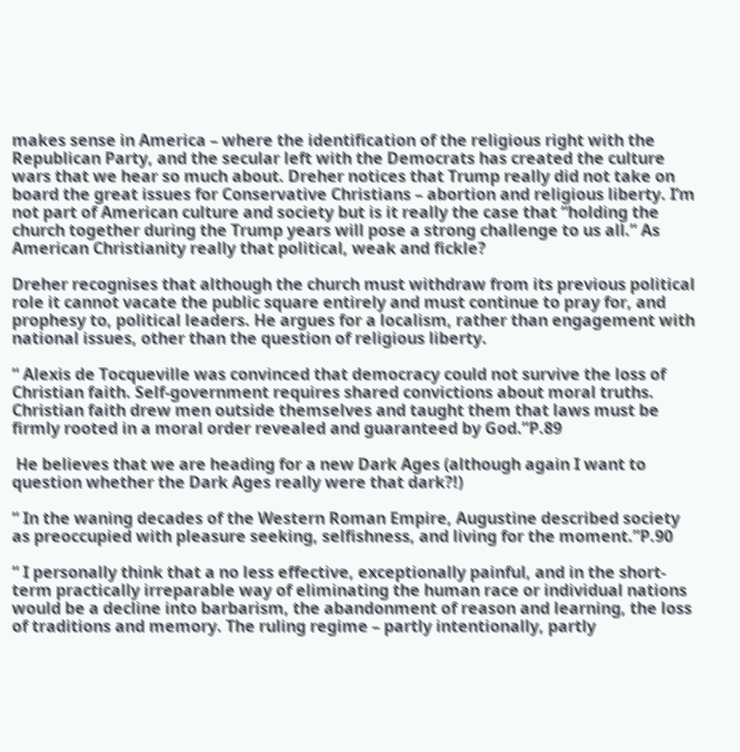makes sense in America – where the identification of the religious right with the Republican Party, and the secular left with the Democrats has created the culture wars that we hear so much about. Dreher notices that Trump really did not take on board the great issues for Conservative Christians – abortion and religious liberty. I’m not part of American culture and society but is it really the case that “holding the church together during the Trump years will pose a strong challenge to us all.” As American Christianity really that political, weak and fickle?

Dreher recognises that although the church must withdraw from its previous political role it cannot vacate the public square entirely and must continue to pray for, and prophesy to, political leaders. He argues for a localism, rather than engagement with national issues, other than the question of religious liberty.

“ Alexis de Tocqueville was convinced that democracy could not survive the loss of Christian faith. Self-government requires shared convictions about moral truths. Christian faith drew men outside themselves and taught them that laws must be firmly rooted in a moral order revealed and guaranteed by God.”P.89

 He believes that we are heading for a new Dark Ages (although again I want to question whether the Dark Ages really were that dark?!)

“ In the waning decades of the Western Roman Empire, Augustine described society as preoccupied with pleasure seeking, selfishness, and living for the moment.”P.90

“ I personally think that a no less effective, exceptionally painful, and in the short-term practically irreparable way of eliminating the human race or individual nations would be a decline into barbarism, the abandonment of reason and learning, the loss of traditions and memory. The ruling regime – partly intentionally, partly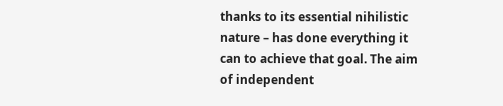thanks to its essential nihilistic nature – has done everything it can to achieve that goal. The aim of independent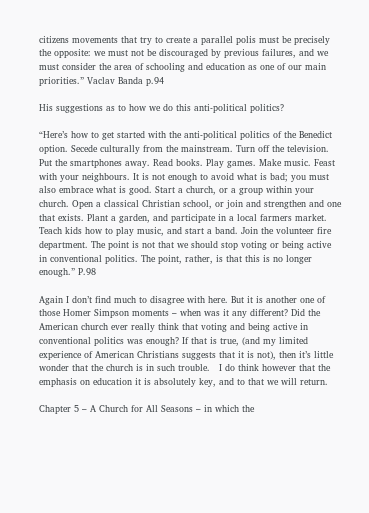citizens movements that try to create a parallel polis must be precisely the opposite: we must not be discouraged by previous failures, and we must consider the area of schooling and education as one of our main priorities.” Vaclav Banda p.94

His suggestions as to how we do this anti-political politics?

“Here’s how to get started with the anti-political politics of the Benedict option. Secede culturally from the mainstream. Turn off the television. Put the smartphones away. Read books. Play games. Make music. Feast with your neighbours. It is not enough to avoid what is bad; you must also embrace what is good. Start a church, or a group within your church. Open a classical Christian school, or join and strengthen and one that exists. Plant a garden, and participate in a local farmers market. Teach kids how to play music, and start a band. Join the volunteer fire department. The point is not that we should stop voting or being active in conventional politics. The point, rather, is that this is no longer enough.” P.98

Again I don’t find much to disagree with here. But it is another one of those Homer Simpson moments – when was it any different? Did the American church ever really think that voting and being active in conventional politics was enough? If that is true, (and my limited experience of American Christians suggests that it is not), then it’s little wonder that the church is in such trouble.   I do think however that the emphasis on education it is absolutely key, and to that we will return.

Chapter 5 – A Church for All Seasons – in which the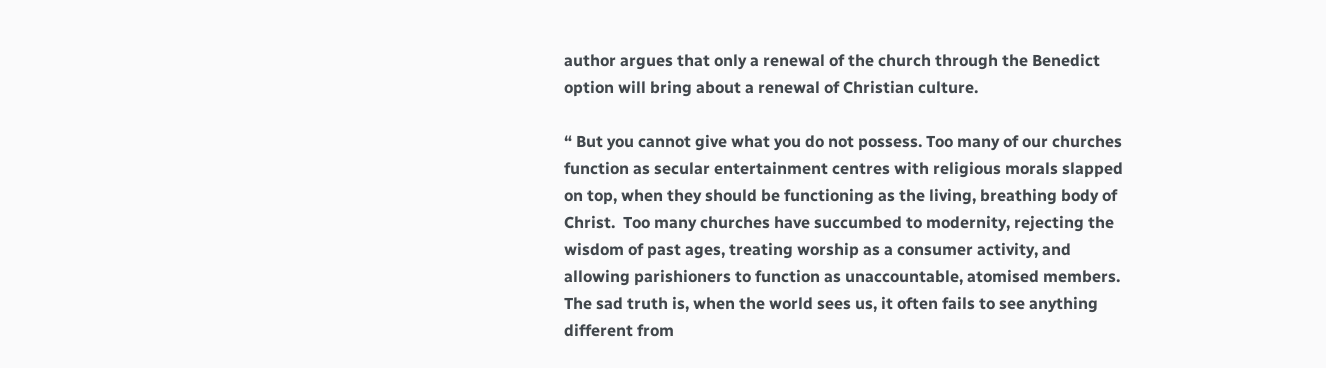author argues that only a renewal of the church through the Benedict option will bring about a renewal of Christian culture.

“ But you cannot give what you do not possess. Too many of our churches function as secular entertainment centres with religious morals slapped on top, when they should be functioning as the living, breathing body of Christ.  Too many churches have succumbed to modernity, rejecting the wisdom of past ages, treating worship as a consumer activity, and allowing parishioners to function as unaccountable, atomised members. The sad truth is, when the world sees us, it often fails to see anything different from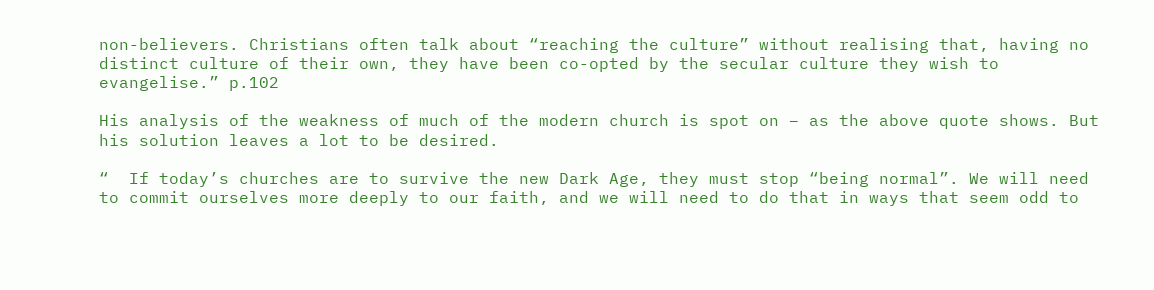non-believers. Christians often talk about “reaching the culture” without realising that, having no distinct culture of their own, they have been co-opted by the secular culture they wish to evangelise.” p.102

His analysis of the weakness of much of the modern church is spot on – as the above quote shows. But his solution leaves a lot to be desired.

“  If today’s churches are to survive the new Dark Age, they must stop “being normal”. We will need to commit ourselves more deeply to our faith, and we will need to do that in ways that seem odd to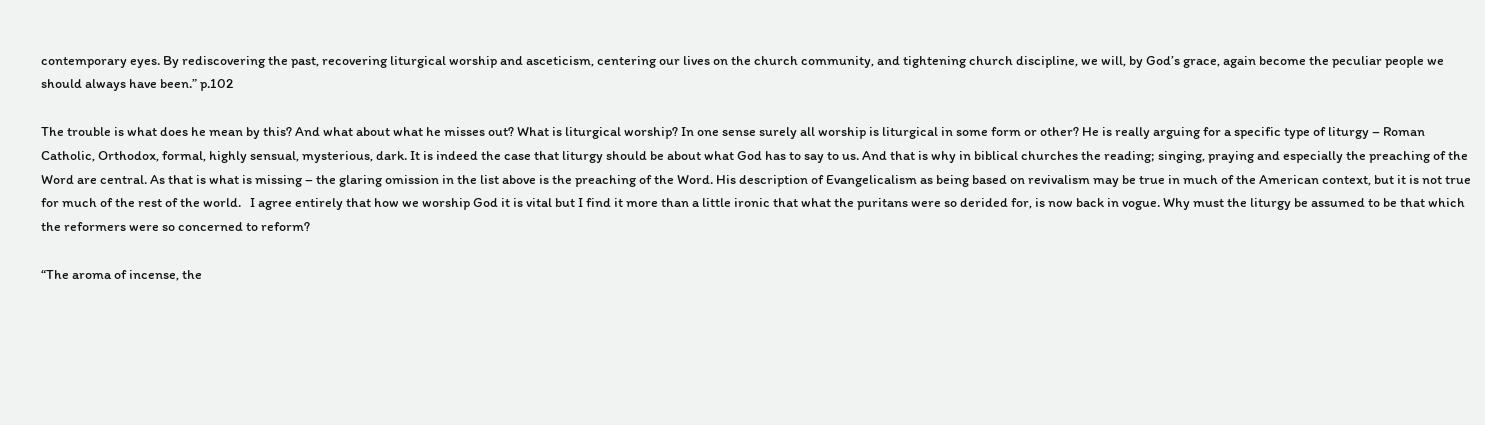contemporary eyes. By rediscovering the past, recovering liturgical worship and asceticism, centering our lives on the church community, and tightening church discipline, we will, by God’s grace, again become the peculiar people we should always have been.” p.102

The trouble is what does he mean by this? And what about what he misses out? What is liturgical worship? In one sense surely all worship is liturgical in some form or other? He is really arguing for a specific type of liturgy – Roman Catholic, Orthodox, formal, highly sensual, mysterious, dark. It is indeed the case that liturgy should be about what God has to say to us. And that is why in biblical churches the reading; singing, praying and especially the preaching of the Word are central. As that is what is missing – the glaring omission in the list above is the preaching of the Word. His description of Evangelicalism as being based on revivalism may be true in much of the American context, but it is not true for much of the rest of the world.   I agree entirely that how we worship God it is vital but I find it more than a little ironic that what the puritans were so derided for, is now back in vogue. Why must the liturgy be assumed to be that which the reformers were so concerned to reform?

“The aroma of incense, the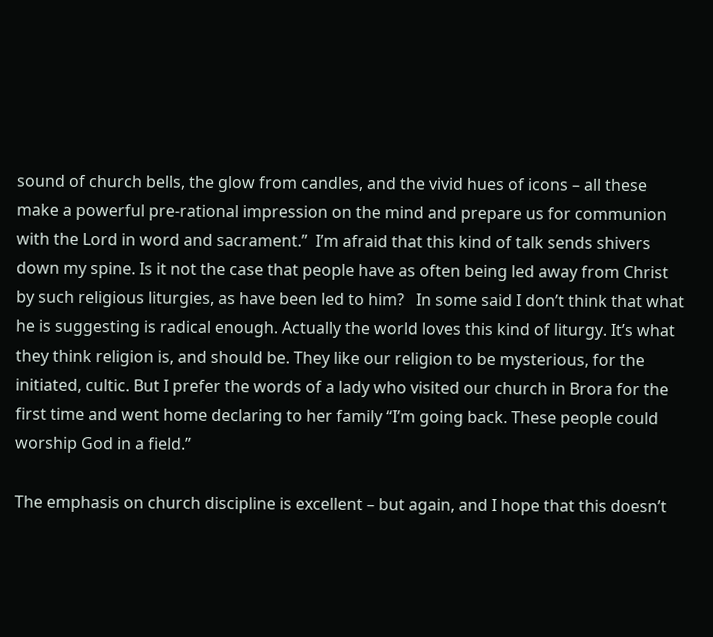sound of church bells, the glow from candles, and the vivid hues of icons – all these make a powerful pre-rational impression on the mind and prepare us for communion with the Lord in word and sacrament.”  I’m afraid that this kind of talk sends shivers down my spine. Is it not the case that people have as often being led away from Christ by such religious liturgies, as have been led to him?   In some said I don’t think that what he is suggesting is radical enough. Actually the world loves this kind of liturgy. It’s what they think religion is, and should be. They like our religion to be mysterious, for the initiated, cultic. But I prefer the words of a lady who visited our church in Brora for the first time and went home declaring to her family “I’m going back. These people could worship God in a field.”

The emphasis on church discipline is excellent – but again, and I hope that this doesn’t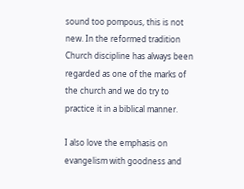sound too pompous, this is not new. In the reformed tradition Church discipline has always been regarded as one of the marks of the church and we do try to practice it in a biblical manner.

I also love the emphasis on evangelism with goodness and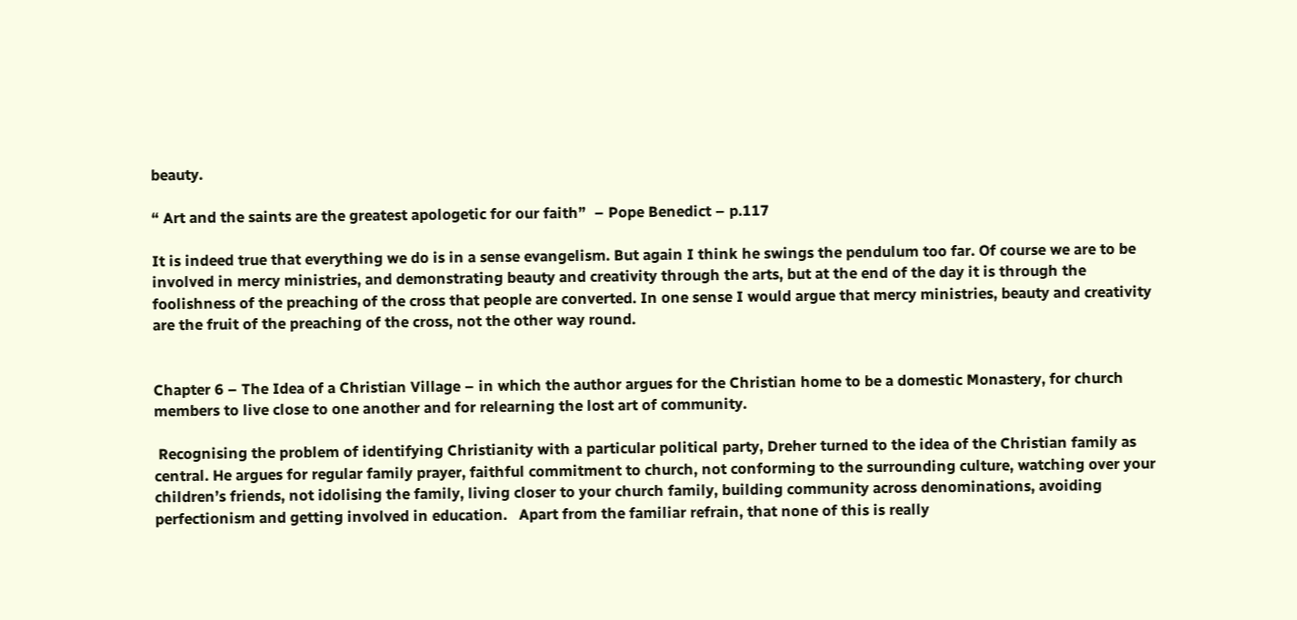beauty.

“ Art and the saints are the greatest apologetic for our faith”  – Pope Benedict – p.117

It is indeed true that everything we do is in a sense evangelism. But again I think he swings the pendulum too far. Of course we are to be involved in mercy ministries, and demonstrating beauty and creativity through the arts, but at the end of the day it is through the foolishness of the preaching of the cross that people are converted. In one sense I would argue that mercy ministries, beauty and creativity are the fruit of the preaching of the cross, not the other way round.


Chapter 6 – The Idea of a Christian Village – in which the author argues for the Christian home to be a domestic Monastery, for church members to live close to one another and for relearning the lost art of community.

 Recognising the problem of identifying Christianity with a particular political party, Dreher turned to the idea of the Christian family as central. He argues for regular family prayer, faithful commitment to church, not conforming to the surrounding culture, watching over your children’s friends, not idolising the family, living closer to your church family, building community across denominations, avoiding perfectionism and getting involved in education.   Apart from the familiar refrain, that none of this is really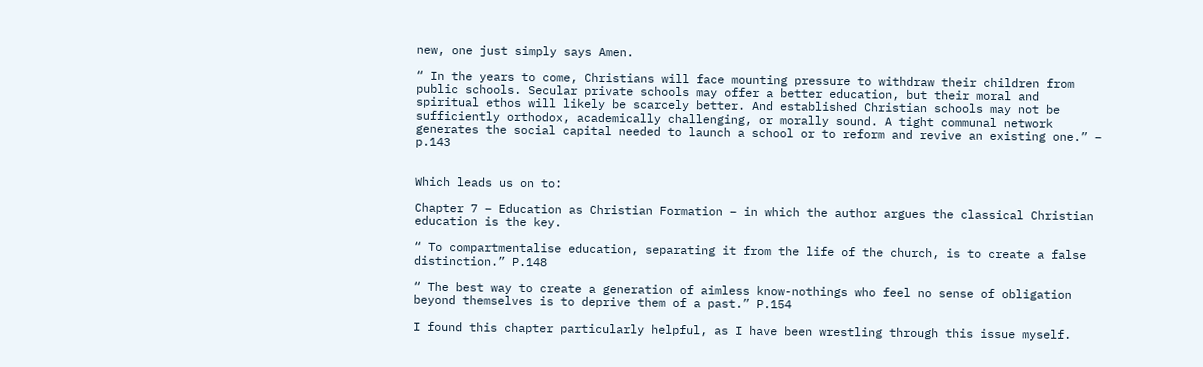new, one just simply says Amen.

“ In the years to come, Christians will face mounting pressure to withdraw their children from public schools. Secular private schools may offer a better education, but their moral and spiritual ethos will likely be scarcely better. And established Christian schools may not be sufficiently orthodox, academically challenging, or morally sound. A tight communal network generates the social capital needed to launch a school or to reform and revive an existing one.” – p.143


Which leads us on to:

Chapter 7 – Education as Christian Formation – in which the author argues the classical Christian education is the key.

“ To compartmentalise education, separating it from the life of the church, is to create a false distinction.” P.148

“ The best way to create a generation of aimless know-nothings who feel no sense of obligation beyond themselves is to deprive them of a past.” P.154

I found this chapter particularly helpful, as I have been wrestling through this issue myself.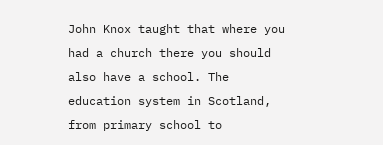John Knox taught that where you had a church there you should also have a school. The education system in Scotland, from primary school to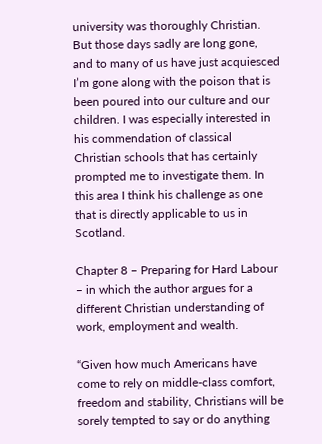university was thoroughly Christian. But those days sadly are long gone, and to many of us have just acquiesced I’m gone along with the poison that is been poured into our culture and our children. I was especially interested in his commendation of classical Christian schools that has certainly prompted me to investigate them. In this area I think his challenge as one that is directly applicable to us in Scotland.

Chapter 8 – Preparing for Hard Labour – in which the author argues for a different Christian understanding of work, employment and wealth.

“Given how much Americans have come to rely on middle-class comfort, freedom and stability, Christians will be sorely tempted to say or do anything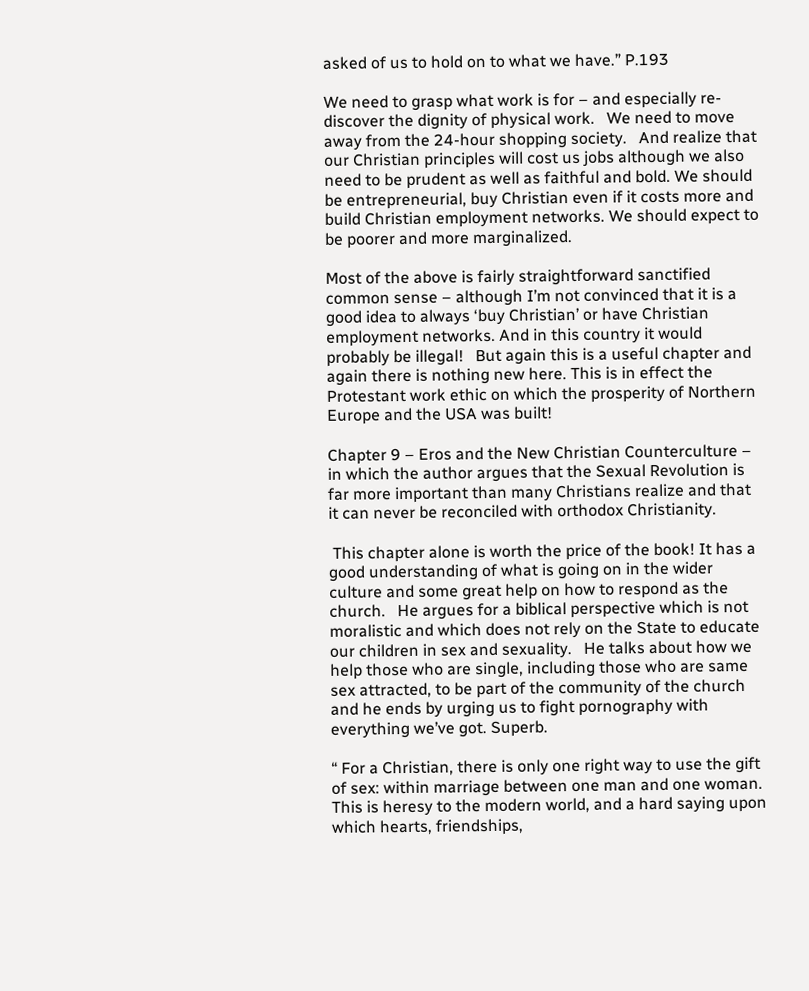asked of us to hold on to what we have.” P.193

We need to grasp what work is for – and especially re-discover the dignity of physical work.   We need to move away from the 24-hour shopping society.   And realize that our Christian principles will cost us jobs although we also need to be prudent as well as faithful and bold. We should be entrepreneurial, buy Christian even if it costs more and build Christian employment networks. We should expect to be poorer and more marginalized.

Most of the above is fairly straightforward sanctified common sense – although I’m not convinced that it is a good idea to always ‘buy Christian’ or have Christian employment networks. And in this country it would probably be illegal!   But again this is a useful chapter and again there is nothing new here. This is in effect the Protestant work ethic on which the prosperity of Northern Europe and the USA was built!

Chapter 9 – Eros and the New Christian Counterculture – in which the author argues that the Sexual Revolution is far more important than many Christians realize and that it can never be reconciled with orthodox Christianity.

 This chapter alone is worth the price of the book! It has a good understanding of what is going on in the wider culture and some great help on how to respond as the church.   He argues for a biblical perspective which is not moralistic and which does not rely on the State to educate our children in sex and sexuality.   He talks about how we help those who are single, including those who are same sex attracted, to be part of the community of the church and he ends by urging us to fight pornography with everything we’ve got. Superb.

“ For a Christian, there is only one right way to use the gift of sex: within marriage between one man and one woman. This is heresy to the modern world, and a hard saying upon which hearts, friendships,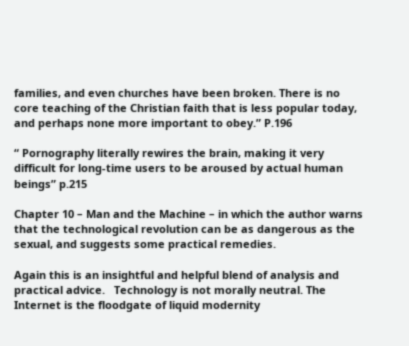families, and even churches have been broken. There is no core teaching of the Christian faith that is less popular today, and perhaps none more important to obey.” P.196

“ Pornography literally rewires the brain, making it very difficult for long-time users to be aroused by actual human beings” p.215

Chapter 10 – Man and the Machine – in which the author warns that the technological revolution can be as dangerous as the sexual, and suggests some practical remedies.

Again this is an insightful and helpful blend of analysis and practical advice.   Technology is not morally neutral. The Internet is the floodgate of liquid modernity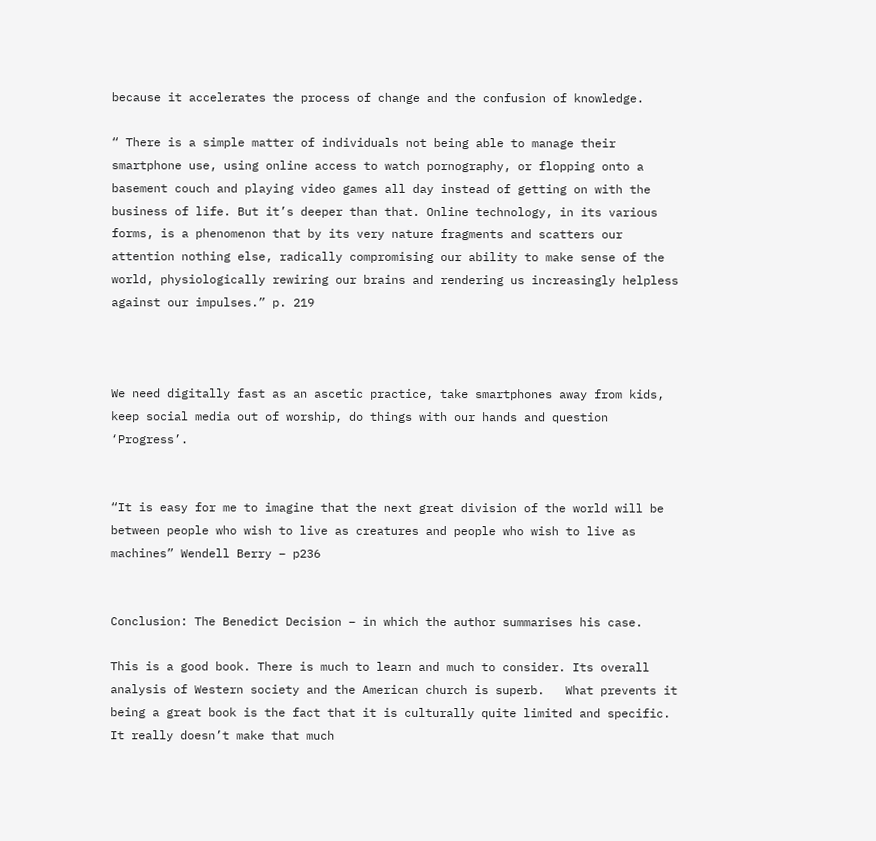because it accelerates the process of change and the confusion of knowledge.

“ There is a simple matter of individuals not being able to manage their smartphone use, using online access to watch pornography, or flopping onto a basement couch and playing video games all day instead of getting on with the business of life. But it’s deeper than that. Online technology, in its various forms, is a phenomenon that by its very nature fragments and scatters our attention nothing else, radically compromising our ability to make sense of the world, physiologically rewiring our brains and rendering us increasingly helpless against our impulses.” p. 219



We need digitally fast as an ascetic practice, take smartphones away from kids, keep social media out of worship, do things with our hands and question ‘Progress’.


“It is easy for me to imagine that the next great division of the world will be between people who wish to live as creatures and people who wish to live as machines” Wendell Berry – p236


Conclusion: The Benedict Decision – in which the author summarises his case.

This is a good book. There is much to learn and much to consider. Its overall analysis of Western society and the American church is superb.   What prevents it being a great book is the fact that it is culturally quite limited and specific. It really doesn’t make that much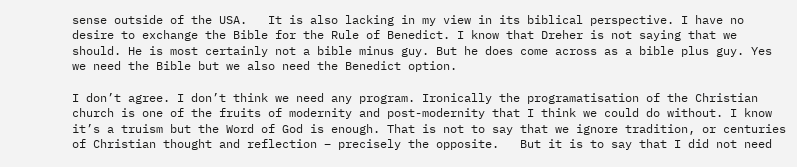sense outside of the USA.   It is also lacking in my view in its biblical perspective. I have no desire to exchange the Bible for the Rule of Benedict. I know that Dreher is not saying that we should. He is most certainly not a bible minus guy. But he does come across as a bible plus guy. Yes we need the Bible but we also need the Benedict option.

I don’t agree. I don’t think we need any program. Ironically the programatisation of the Christian church is one of the fruits of modernity and post-modernity that I think we could do without. I know it’s a truism but the Word of God is enough. That is not to say that we ignore tradition, or centuries of Christian thought and reflection – precisely the opposite.   But it is to say that I did not need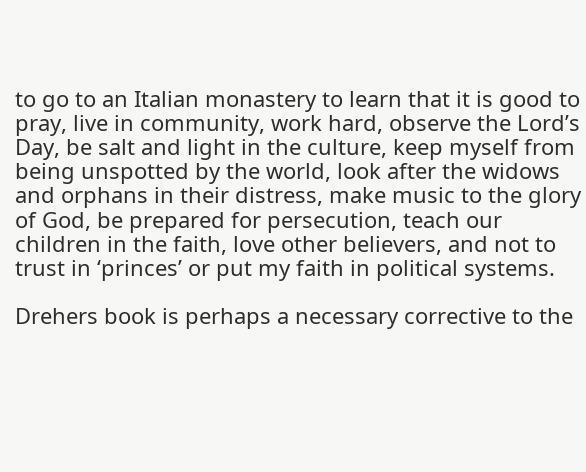to go to an Italian monastery to learn that it is good to pray, live in community, work hard, observe the Lord’s Day, be salt and light in the culture, keep myself from being unspotted by the world, look after the widows and orphans in their distress, make music to the glory of God, be prepared for persecution, teach our children in the faith, love other believers, and not to trust in ‘princes’ or put my faith in political systems.

Drehers book is perhaps a necessary corrective to the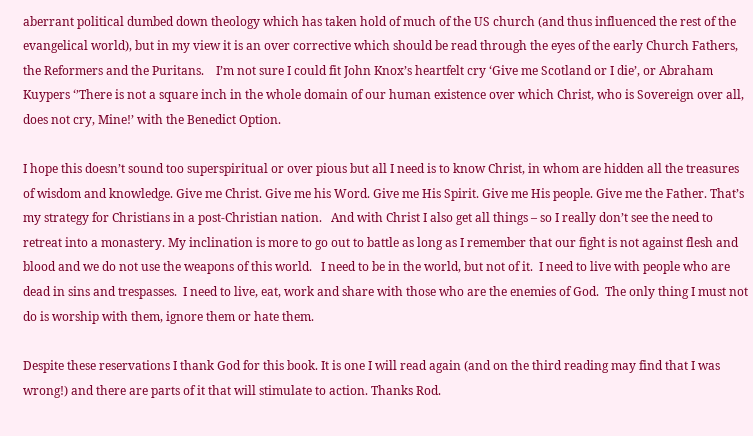aberrant political dumbed down theology which has taken hold of much of the US church (and thus influenced the rest of the evangelical world), but in my view it is an over corrective which should be read through the eyes of the early Church Fathers, the Reformers and the Puritans.    I’m not sure I could fit John Knox’s heartfelt cry ‘Give me Scotland or I die’, or Abraham Kuypers ‘’There is not a square inch in the whole domain of our human existence over which Christ, who is Sovereign over all, does not cry, Mine!’ with the Benedict Option.

I hope this doesn’t sound too superspiritual or over pious but all I need is to know Christ, in whom are hidden all the treasures of wisdom and knowledge. Give me Christ. Give me his Word. Give me His Spirit. Give me His people. Give me the Father. That’s my strategy for Christians in a post-Christian nation.   And with Christ I also get all things – so I really don’t see the need to retreat into a monastery. My inclination is more to go out to battle as long as I remember that our fight is not against flesh and blood and we do not use the weapons of this world.   I need to be in the world, but not of it.  I need to live with people who are dead in sins and trespasses.  I need to live, eat, work and share with those who are the enemies of God.  The only thing I must not do is worship with them, ignore them or hate them.

Despite these reservations I thank God for this book. It is one I will read again (and on the third reading may find that I was wrong!) and there are parts of it that will stimulate to action. Thanks Rod.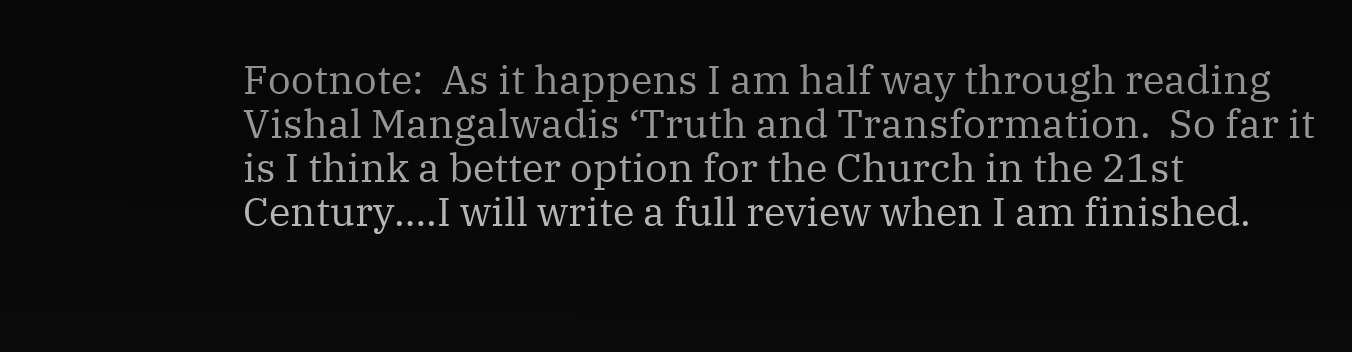Footnote:  As it happens I am half way through reading Vishal Mangalwadis ‘Truth and Transformation.  So far it is I think a better option for the Church in the 21st Century….I will write a full review when I am finished.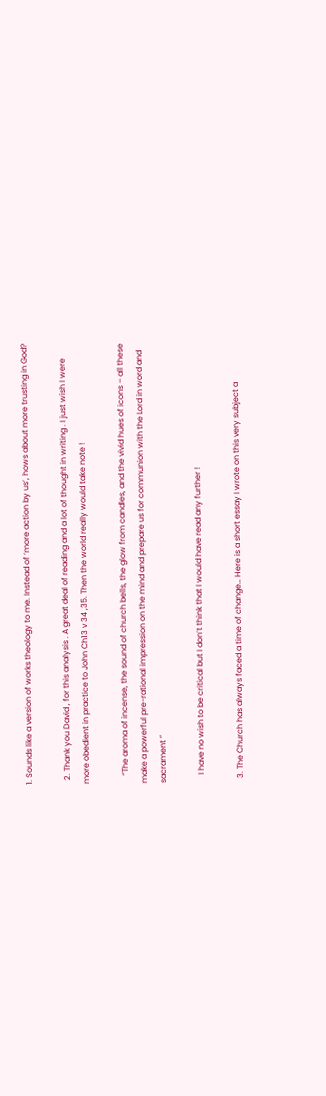1. Sounds like a version of works theology to me. Instead of ‘more action by us’, hows about more trusting in God?

  2. Thank you David , for this analysis . A great deal of reading and a lot of thought in writing . I just wish I were more obedient in practice to John Ch13 v 34 ,35. Then the world really would take note !

    “The aroma of incense, the sound of church bells, the glow from candles, and the vivid hues of icons – all these make a powerful pre-rational impression on the mind and prepare us for communion with the Lord in word and sacrament ”

    I have no wish to be critical but I don’t think that I would have read any further !

  3. The Church has always faced a time of change… Here is a short essay I wrote on this very subject a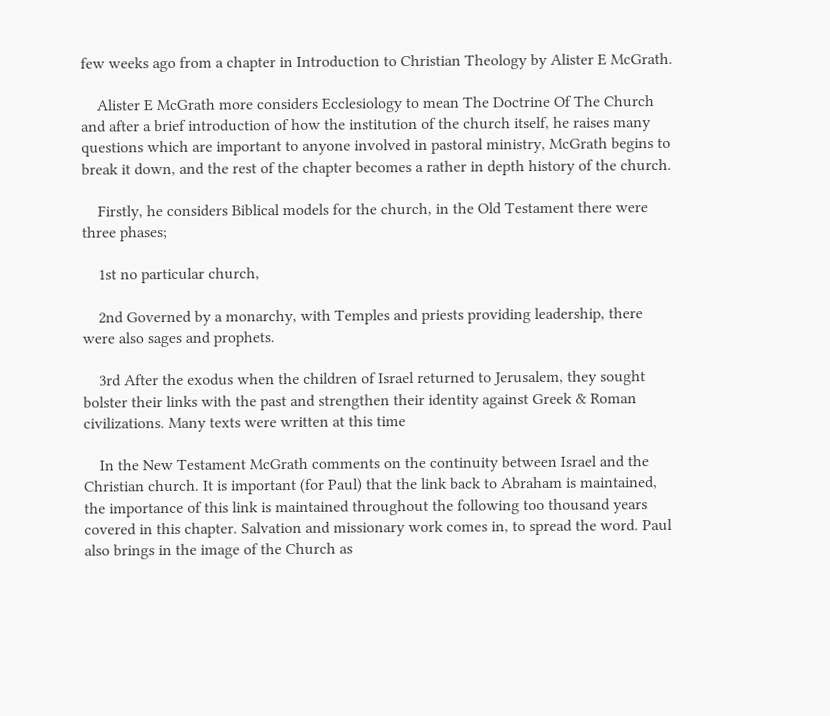few weeks ago from a chapter in Introduction to Christian Theology by Alister E McGrath.

    Alister E McGrath more considers Ecclesiology to mean The Doctrine Of The Church and after a brief introduction of how the institution of the church itself, he raises many questions which are important to anyone involved in pastoral ministry, McGrath begins to break it down, and the rest of the chapter becomes a rather in depth history of the church.

    Firstly, he considers Biblical models for the church, in the Old Testament there were three phases;

    1st no particular church,

    2nd Governed by a monarchy, with Temples and priests providing leadership, there were also sages and prophets.

    3rd After the exodus when the children of Israel returned to Jerusalem, they sought bolster their links with the past and strengthen their identity against Greek & Roman civilizations. Many texts were written at this time

    In the New Testament McGrath comments on the continuity between Israel and the Christian church. It is important (for Paul) that the link back to Abraham is maintained, the importance of this link is maintained throughout the following too thousand years covered in this chapter. Salvation and missionary work comes in, to spread the word. Paul also brings in the image of the Church as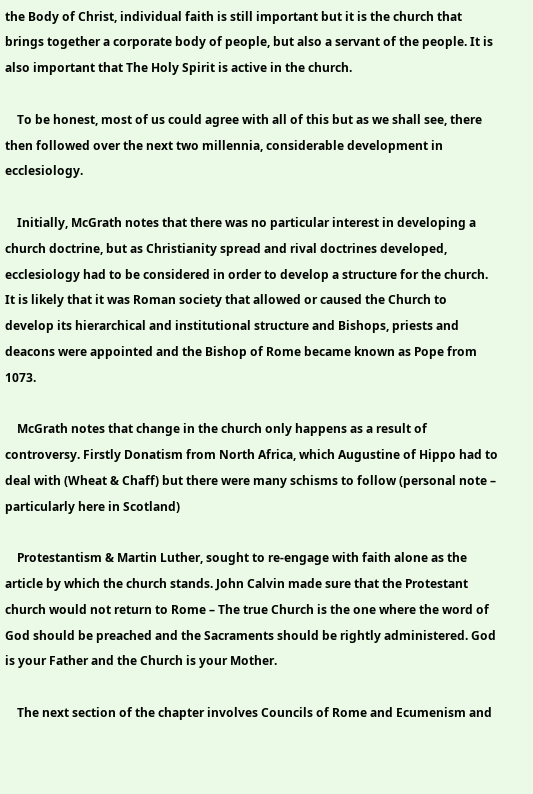the Body of Christ, individual faith is still important but it is the church that brings together a corporate body of people, but also a servant of the people. It is also important that The Holy Spirit is active in the church.

    To be honest, most of us could agree with all of this but as we shall see, there then followed over the next two millennia, considerable development in ecclesiology.

    Initially, McGrath notes that there was no particular interest in developing a church doctrine, but as Christianity spread and rival doctrines developed, ecclesiology had to be considered in order to develop a structure for the church. It is likely that it was Roman society that allowed or caused the Church to develop its hierarchical and institutional structure and Bishops, priests and deacons were appointed and the Bishop of Rome became known as Pope from 1073.

    McGrath notes that change in the church only happens as a result of controversy. Firstly Donatism from North Africa, which Augustine of Hippo had to deal with (Wheat & Chaff) but there were many schisms to follow (personal note – particularly here in Scotland)

    Protestantism & Martin Luther, sought to re-engage with faith alone as the article by which the church stands. John Calvin made sure that the Protestant church would not return to Rome – The true Church is the one where the word of God should be preached and the Sacraments should be rightly administered. God is your Father and the Church is your Mother.

    The next section of the chapter involves Councils of Rome and Ecumenism and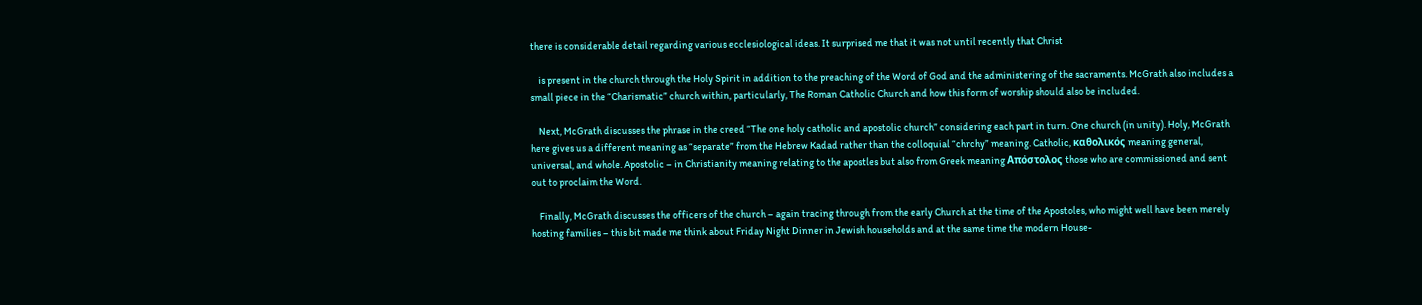there is considerable detail regarding various ecclesiological ideas. It surprised me that it was not until recently that Christ

    is present in the church through the Holy Spirit in addition to the preaching of the Word of God and the administering of the sacraments. McGrath also includes a small piece in the “Charismatic” church within, particularly, The Roman Catholic Church and how this form of worship should also be included.

    Next, McGrath discusses the phrase in the creed “The one holy catholic and apostolic church” considering each part in turn. One church (in unity). Holy, McGrath here gives us a different meaning as “separate” from the Hebrew Kadad rather than the colloquial “chrchy” meaning. Catholic, καθολικός meaning general, universal, and whole. Apostolic – in Christianity meaning relating to the apostles but also from Greek meaning Απόστολος those who are commissioned and sent out to proclaim the Word.

    Finally, McGrath discusses the officers of the church – again tracing through from the early Church at the time of the Apostoles, who might well have been merely hosting families – this bit made me think about Friday Night Dinner in Jewish households and at the same time the modern House-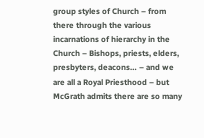group styles of Church – from there through the various incarnations of hierarchy in the Church – Bishops, priests, elders, presbyters, deacons… – and we are all a Royal Priesthood – but McGrath admits there are so many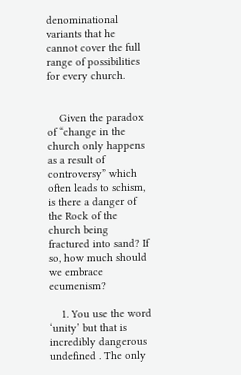denominational variants that he cannot cover the full range of possibilities for every church.


    Given the paradox of “change in the church only happens as a result of controversy” which often leads to schism, is there a danger of the Rock of the church being fractured into sand? If so, how much should we embrace ecumenism?

    1. You use the word ‘unity’ but that is incredibly dangerous undefined . The only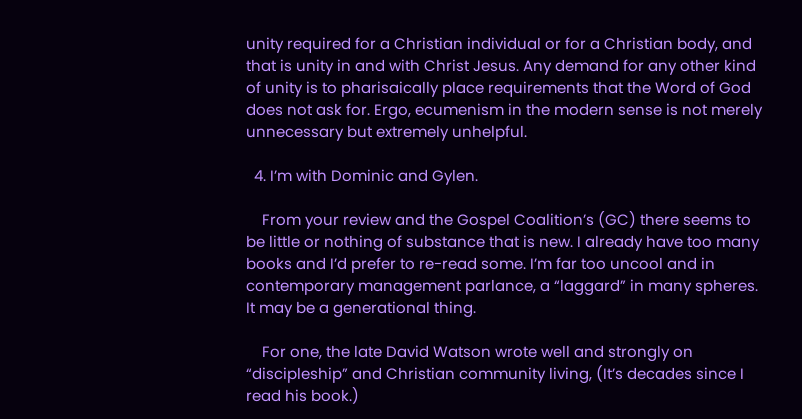unity required for a Christian individual or for a Christian body, and that is unity in and with Christ Jesus. Any demand for any other kind of unity is to pharisaically place requirements that the Word of God does not ask for. Ergo, ecumenism in the modern sense is not merely unnecessary but extremely unhelpful.

  4. I’m with Dominic and Gylen.

    From your review and the Gospel Coalition’s (GC) there seems to be little or nothing of substance that is new. I already have too many books and I’d prefer to re-read some. I’m far too uncool and in contemporary management parlance, a “laggard” in many spheres. It may be a generational thing.

    For one, the late David Watson wrote well and strongly on “discipleship” and Christian community living, (It’s decades since I read his book.)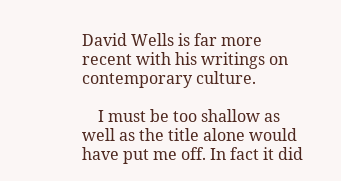David Wells is far more recent with his writings on contemporary culture.

    I must be too shallow as well as the title alone would have put me off. In fact it did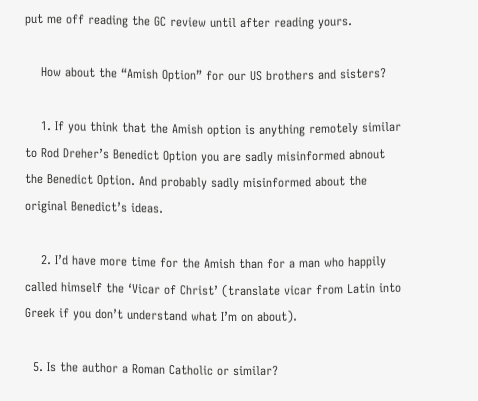put me off reading the GC review until after reading yours.

    How about the “Amish Option” for our US brothers and sisters?

    1. If you think that the Amish option is anything remotely similar to Rod Dreher’s Benedict Option you are sadly misinformed abnout the Benedict Option. And probably sadly misinformed about the original Benedict’s ideas.

    2. I’d have more time for the Amish than for a man who happily called himself the ‘Vicar of Christ’ (translate vicar from Latin into Greek if you don’t understand what I’m on about).

  5. Is the author a Roman Catholic or similar?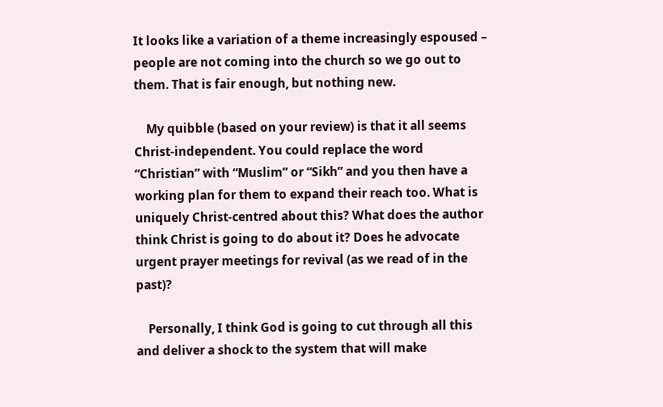It looks like a variation of a theme increasingly espoused – people are not coming into the church so we go out to them. That is fair enough, but nothing new.

    My quibble (based on your review) is that it all seems Christ-independent. You could replace the word “Christian” with “Muslim” or “Sikh” and you then have a working plan for them to expand their reach too. What is uniquely Christ-centred about this? What does the author think Christ is going to do about it? Does he advocate urgent prayer meetings for revival (as we read of in the past)?

    Personally, I think God is going to cut through all this and deliver a shock to the system that will make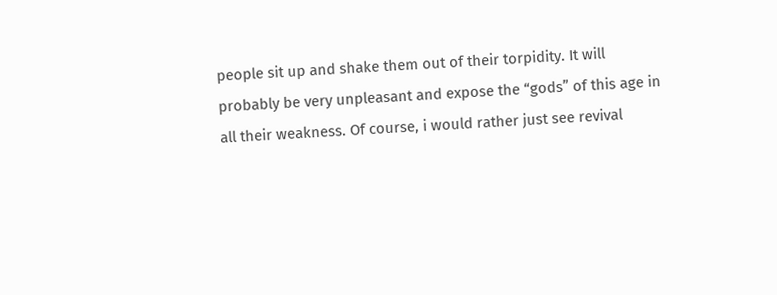people sit up and shake them out of their torpidity. It will probably be very unpleasant and expose the “gods” of this age in all their weakness. Of course, i would rather just see revival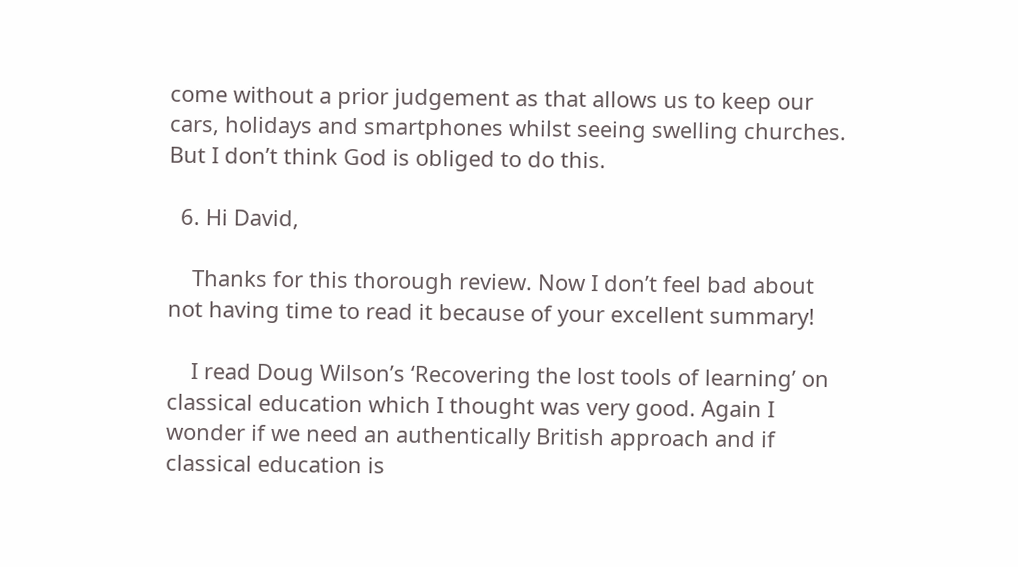come without a prior judgement as that allows us to keep our cars, holidays and smartphones whilst seeing swelling churches. But I don’t think God is obliged to do this.

  6. Hi David,

    Thanks for this thorough review. Now I don’t feel bad about not having time to read it because of your excellent summary!

    I read Doug Wilson’s ‘Recovering the lost tools of learning’ on classical education which I thought was very good. Again I wonder if we need an authentically British approach and if classical education is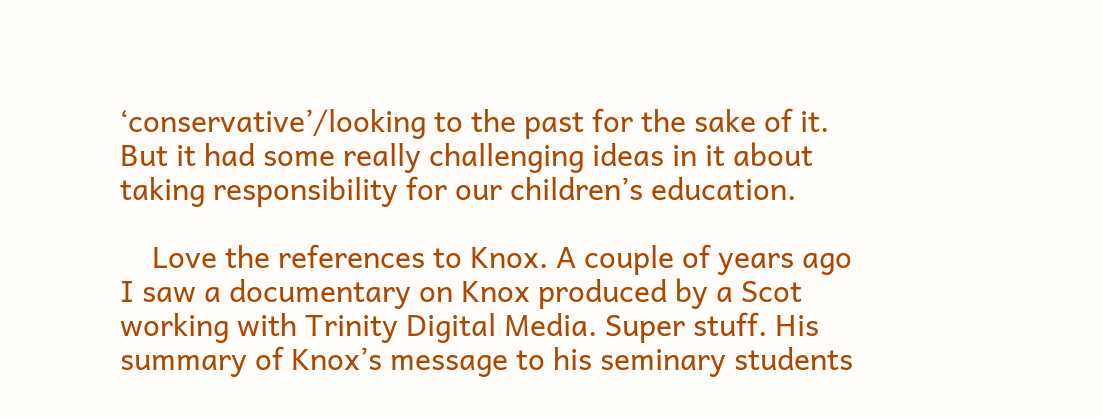‘conservative’/looking to the past for the sake of it. But it had some really challenging ideas in it about taking responsibility for our children’s education.

    Love the references to Knox. A couple of years ago I saw a documentary on Knox produced by a Scot working with Trinity Digital Media. Super stuff. His summary of Knox’s message to his seminary students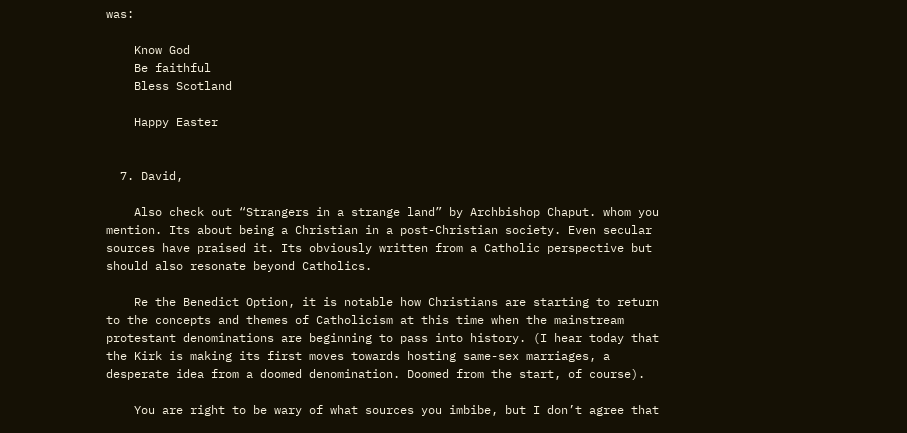was:

    Know God
    Be faithful
    Bless Scotland

    Happy Easter


  7. David,

    Also check out “Strangers in a strange land” by Archbishop Chaput. whom you mention. Its about being a Christian in a post-Christian society. Even secular sources have praised it. Its obviously written from a Catholic perspective but should also resonate beyond Catholics.

    Re the Benedict Option, it is notable how Christians are starting to return to the concepts and themes of Catholicism at this time when the mainstream protestant denominations are beginning to pass into history. (I hear today that the Kirk is making its first moves towards hosting same-sex marriages, a desperate idea from a doomed denomination. Doomed from the start, of course).

    You are right to be wary of what sources you imbibe, but I don’t agree that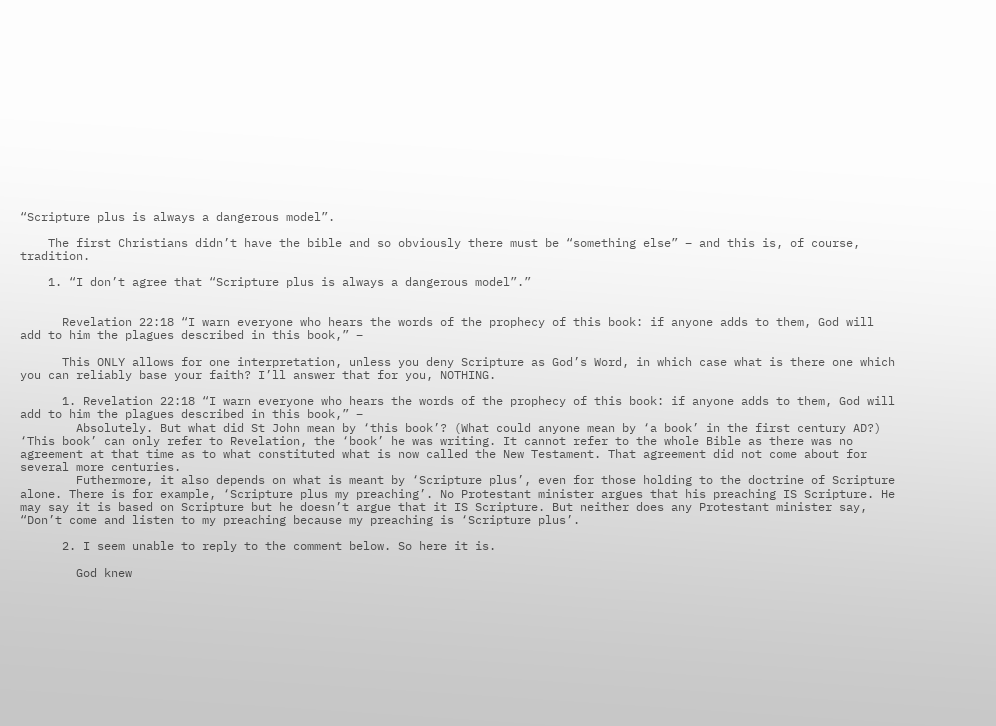“Scripture plus is always a dangerous model”.

    The first Christians didn’t have the bible and so obviously there must be “something else” – and this is, of course, tradition.

    1. “I don’t agree that “Scripture plus is always a dangerous model”.”


      Revelation 22:18 “I warn everyone who hears the words of the prophecy of this book: if anyone adds to them, God will add to him the plagues described in this book,” –

      This ONLY allows for one interpretation, unless you deny Scripture as God’s Word, in which case what is there one which you can reliably base your faith? I’ll answer that for you, NOTHING.

      1. Revelation 22:18 “I warn everyone who hears the words of the prophecy of this book: if anyone adds to them, God will add to him the plagues described in this book,” –
        Absolutely. But what did St John mean by ‘this book’? (What could anyone mean by ‘a book’ in the first century AD?) ‘This book’ can only refer to Revelation, the ‘book’ he was writing. It cannot refer to the whole Bible as there was no agreement at that time as to what constituted what is now called the New Testament. That agreement did not come about for several more centuries.
        Futhermore, it also depends on what is meant by ‘Scripture plus’, even for those holding to the doctrine of Scripture alone. There is for example, ‘Scripture plus my preaching’. No Protestant minister argues that his preaching IS Scripture. He may say it is based on Scripture but he doesn’t argue that it IS Scripture. But neither does any Protestant minister say, “Don’t come and listen to my preaching because my preaching is ‘Scripture plus’.

      2. I seem unable to reply to the comment below. So here it is.

        God knew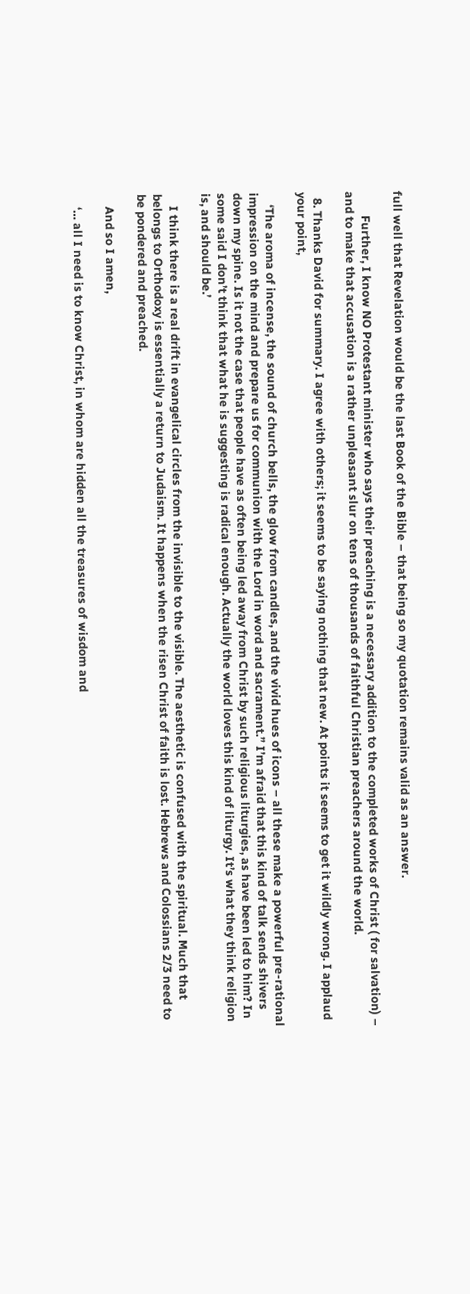full well that Revelation would be the last Book of the Bible – that being so my quotation remains valid as an answer.

        Further, I know NO Protestant minister who says their preaching is a necessary addition to the completed works of Christ ( for salvation) – and to make that accusation is a rather unpleasant slur on tens of thousands of faithful Christian preachers around the world.

  8. Thanks David for summary. I agree with others; it seems to be saying nothing that new. At points it seems to get it wildly wrong. I applaud your point,

    ‘The aroma of incense, the sound of church bells, the glow from candles, and the vivid hues of icons – all these make a powerful pre-rational impression on the mind and prepare us for communion with the Lord in word and sacrament.” I’m afraid that this kind of talk sends shivers down my spine. Is it not the case that people have as often being led away from Christ by such religious liturgies, as have been led to him? In some said I don’t think that what he is suggesting is radical enough. Actually the world loves this kind of liturgy. It’s what they think religion is, and should be.’

    I think there is a real drift in evangelical circles from the invisible to the visible. The aesthetic is confused with the spiritual. Much that belongs to Orthodoxy is essentially a return to Judaism. It happens when the risen Christ of faith is lost. Hebrews and Colossians 2/3 need to be pondered and preached.

    And so I amen,

    ‘… all I need is to know Christ, in whom are hidden all the treasures of wisdom and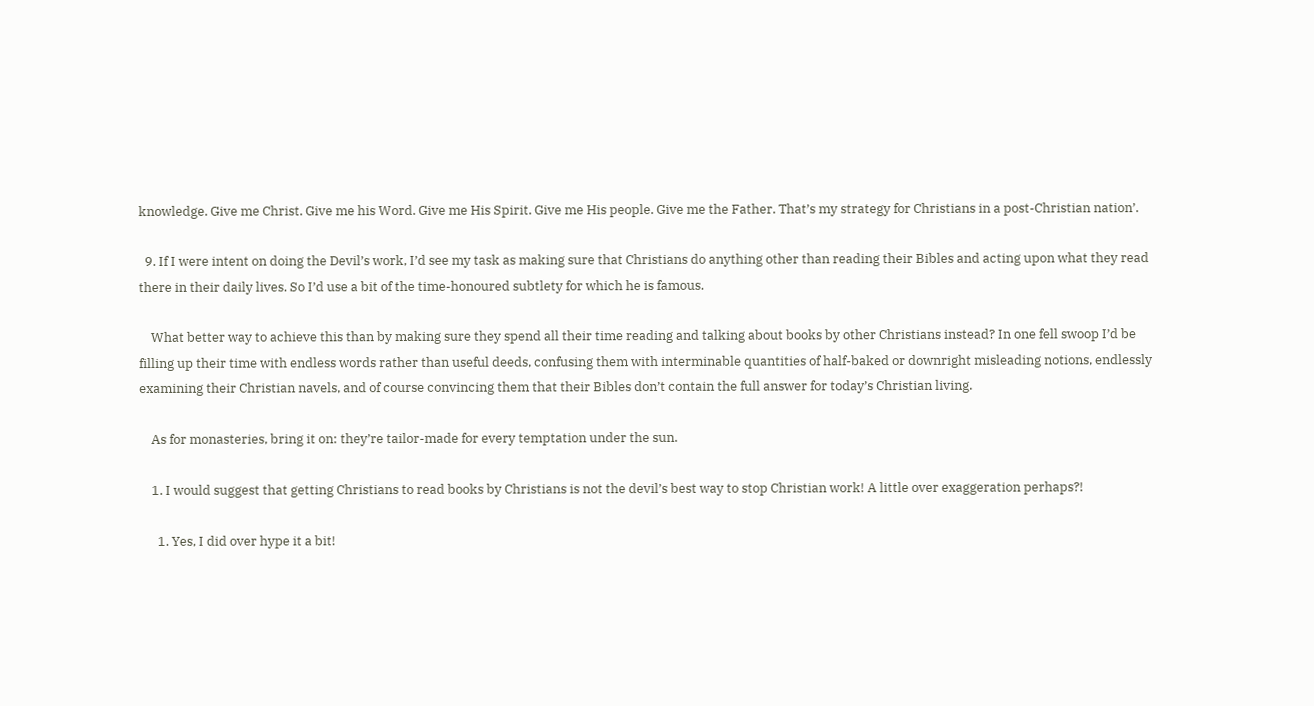knowledge. Give me Christ. Give me his Word. Give me His Spirit. Give me His people. Give me the Father. That’s my strategy for Christians in a post-Christian nation’.

  9. If I were intent on doing the Devil’s work, I’d see my task as making sure that Christians do anything other than reading their Bibles and acting upon what they read there in their daily lives. So I’d use a bit of the time-honoured subtlety for which he is famous.

    What better way to achieve this than by making sure they spend all their time reading and talking about books by other Christians instead? In one fell swoop I’d be filling up their time with endless words rather than useful deeds, confusing them with interminable quantities of half-baked or downright misleading notions, endlessly examining their Christian navels, and of course convincing them that their Bibles don’t contain the full answer for today’s Christian living.

    As for monasteries, bring it on: they’re tailor-made for every temptation under the sun.

    1. I would suggest that getting Christians to read books by Christians is not the devil’s best way to stop Christian work! A little over exaggeration perhaps?!

      1. Yes, I did over hype it a bit!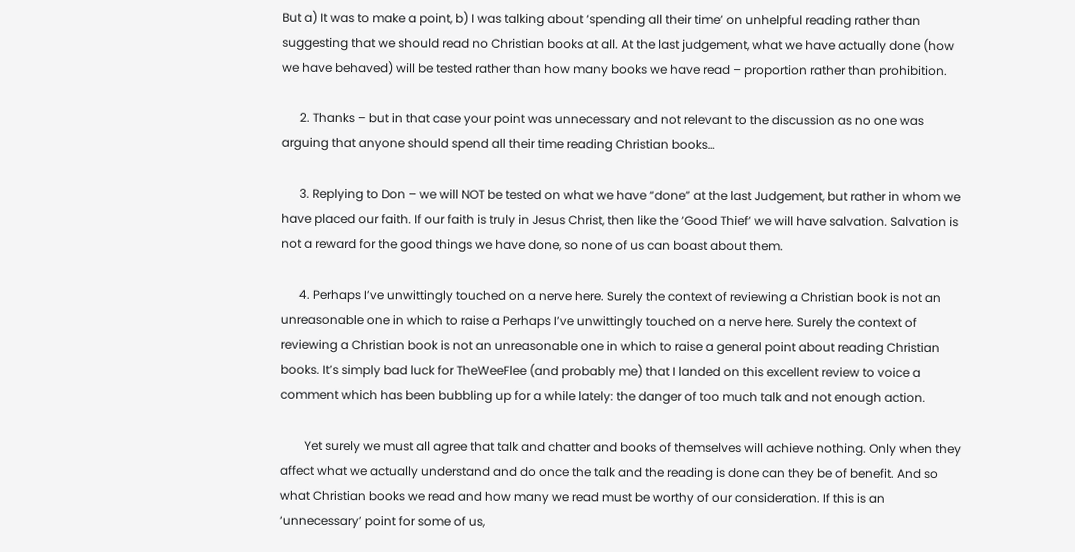But a) It was to make a point, b) I was talking about ‘spending all their time’ on unhelpful reading rather than suggesting that we should read no Christian books at all. At the last judgement, what we have actually done (how we have behaved) will be tested rather than how many books we have read – proportion rather than prohibition.

      2. Thanks – but in that case your point was unnecessary and not relevant to the discussion as no one was arguing that anyone should spend all their time reading Christian books…

      3. Replying to Don – we will NOT be tested on what we have “done” at the last Judgement, but rather in whom we have placed our faith. If our faith is truly in Jesus Christ, then like the ‘Good Thief’ we will have salvation. Salvation is not a reward for the good things we have done, so none of us can boast about them.

      4. Perhaps I’ve unwittingly touched on a nerve here. Surely the context of reviewing a Christian book is not an unreasonable one in which to raise a Perhaps I’ve unwittingly touched on a nerve here. Surely the context of reviewing a Christian book is not an unreasonable one in which to raise a general point about reading Christian books. It’s simply bad luck for TheWeeFlee (and probably me) that I landed on this excellent review to voice a comment which has been bubbling up for a while lately: the danger of too much talk and not enough action.

        Yet surely we must all agree that talk and chatter and books of themselves will achieve nothing. Only when they affect what we actually understand and do once the talk and the reading is done can they be of benefit. And so what Christian books we read and how many we read must be worthy of our consideration. If this is an ‘unnecessary’ point for some of us,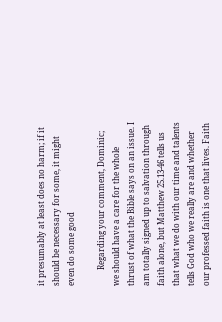it presumably at least does no harm; if it should be necessary for some, it might even do some good

        Regarding your comment, Dominic; we should have a care for the whole thrust of what the Bible says on an issue. I am totally signed up to salvation through faith alone, but Matthew 25.13-46 tells us that what we do with our time and talents tells God who we really are and whether our professed faith is one that lives. Faith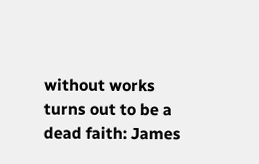without works turns out to be a dead faith: James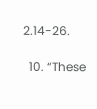2.14-26.

  10. “These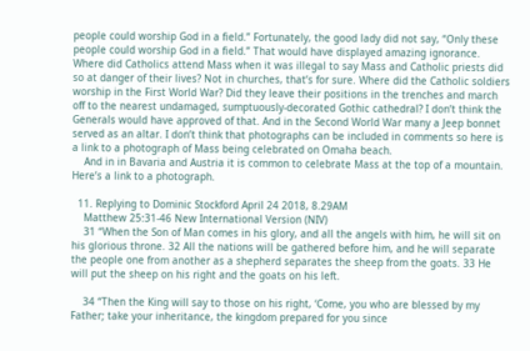people could worship God in a field.” Fortunately, the good lady did not say, “Only these people could worship God in a field.” That would have displayed amazing ignorance. Where did Catholics attend Mass when it was illegal to say Mass and Catholic priests did so at danger of their lives? Not in churches, that’s for sure. Where did the Catholic soldiers worship in the First World War? Did they leave their positions in the trenches and march off to the nearest undamaged, sumptuously-decorated Gothic cathedral? I don’t think the Generals would have approved of that. And in the Second World War many a Jeep bonnet served as an altar. I don’t think that photographs can be included in comments so here is a link to a photograph of Mass being celebrated on Omaha beach.
    And in in Bavaria and Austria it is common to celebrate Mass at the top of a mountain. Here’s a link to a photograph.

  11. Replying to Dominic Stockford April 24 2018, 8.29AM
    Matthew 25:31-46 New International Version (NIV)
    31 “When the Son of Man comes in his glory, and all the angels with him, he will sit on his glorious throne. 32 All the nations will be gathered before him, and he will separate the people one from another as a shepherd separates the sheep from the goats. 33 He will put the sheep on his right and the goats on his left.

    34 “Then the King will say to those on his right, ‘Come, you who are blessed by my Father; take your inheritance, the kingdom prepared for you since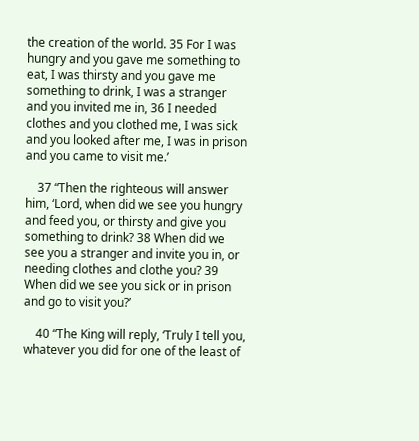the creation of the world. 35 For I was hungry and you gave me something to eat, I was thirsty and you gave me something to drink, I was a stranger and you invited me in, 36 I needed clothes and you clothed me, I was sick and you looked after me, I was in prison and you came to visit me.’

    37 “Then the righteous will answer him, ‘Lord, when did we see you hungry and feed you, or thirsty and give you something to drink? 38 When did we see you a stranger and invite you in, or needing clothes and clothe you? 39 When did we see you sick or in prison and go to visit you?’

    40 “The King will reply, ‘Truly I tell you, whatever you did for one of the least of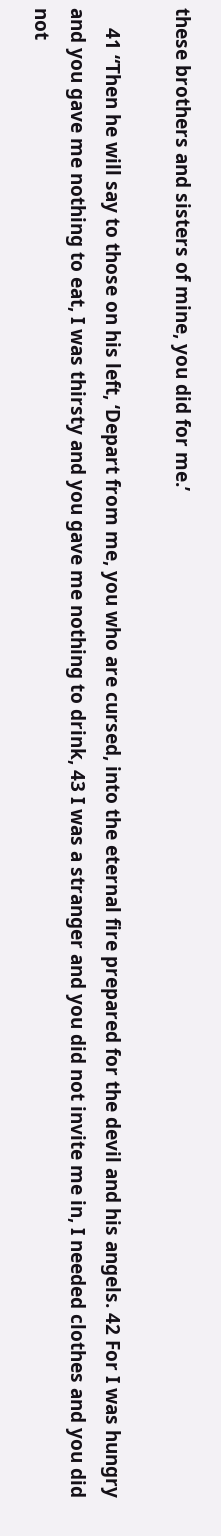these brothers and sisters of mine, you did for me.’

    41 “Then he will say to those on his left, ‘Depart from me, you who are cursed, into the eternal fire prepared for the devil and his angels. 42 For I was hungry and you gave me nothing to eat, I was thirsty and you gave me nothing to drink, 43 I was a stranger and you did not invite me in, I needed clothes and you did not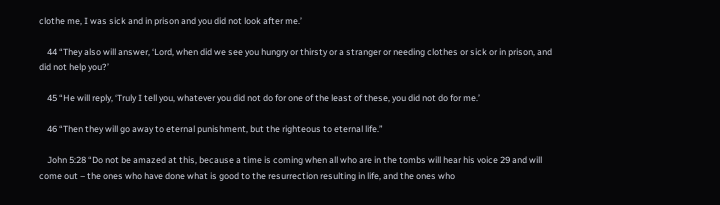clothe me, I was sick and in prison and you did not look after me.’

    44 “They also will answer, ‘Lord, when did we see you hungry or thirsty or a stranger or needing clothes or sick or in prison, and did not help you?’

    45 “He will reply, ‘Truly I tell you, whatever you did not do for one of the least of these, you did not do for me.’

    46 “Then they will go away to eternal punishment, but the righteous to eternal life.”

    John 5:28 “Do not be amazed at this, because a time is coming when all who are in the tombs will hear his voice 29 and will come out – the ones who have done what is good to the resurrection resulting in life, and the ones who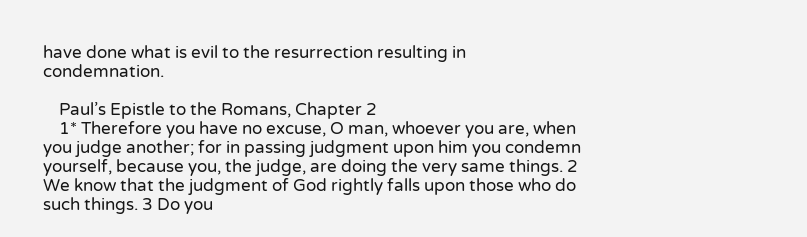have done what is evil to the resurrection resulting in condemnation.

    Paul’s Epistle to the Romans, Chapter 2
    1* Therefore you have no excuse, O man, whoever you are, when you judge another; for in passing judgment upon him you condemn yourself, because you, the judge, are doing the very same things. 2 We know that the judgment of God rightly falls upon those who do such things. 3 Do you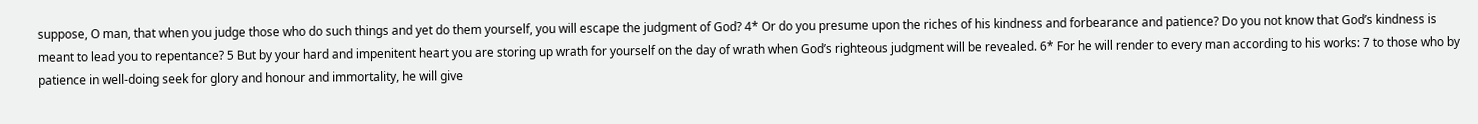suppose, O man, that when you judge those who do such things and yet do them yourself, you will escape the judgment of God? 4* Or do you presume upon the riches of his kindness and forbearance and patience? Do you not know that God’s kindness is meant to lead you to repentance? 5 But by your hard and impenitent heart you are storing up wrath for yourself on the day of wrath when God’s righteous judgment will be revealed. 6* For he will render to every man according to his works: 7 to those who by patience in well-doing seek for glory and honour and immortality, he will give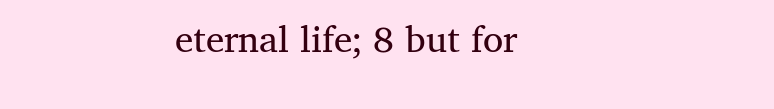eternal life; 8 but for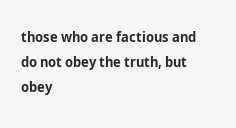those who are factious and do not obey the truth, but obey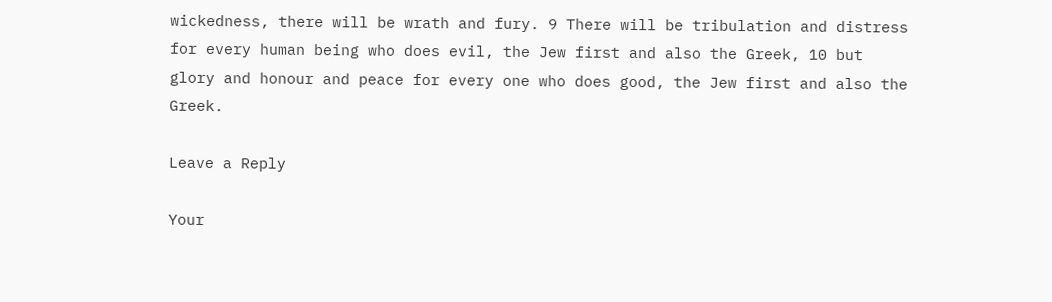wickedness, there will be wrath and fury. 9 There will be tribulation and distress for every human being who does evil, the Jew first and also the Greek, 10 but glory and honour and peace for every one who does good, the Jew first and also the Greek.

Leave a Reply

Your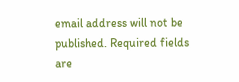email address will not be published. Required fields are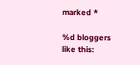marked *

%d bloggers like this: